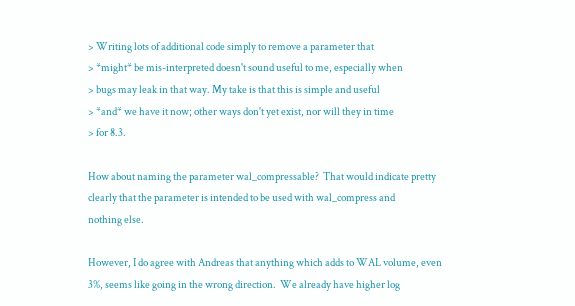> Writing lots of additional code simply to remove a parameter that
> *might* be mis-interpreted doesn't sound useful to me, especially when
> bugs may leak in that way. My take is that this is simple and useful
> *and* we have it now; other ways don't yet exist, nor will they in time
> for 8.3.

How about naming the parameter wal_compressable?  That would indicate pretty
clearly that the parameter is intended to be used with wal_compress and
nothing else.

However, I do agree with Andreas that anything which adds to WAL volume, even
3%, seems like going in the wrong direction.  We already have higher log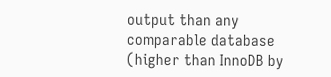output than any comparable database (higher than InnoDB by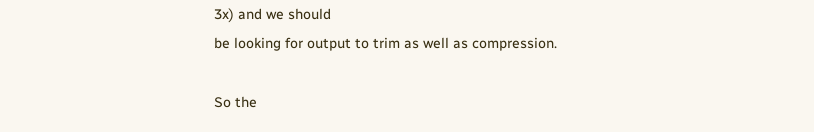3x) and we should
be looking for output to trim as well as compression.

So the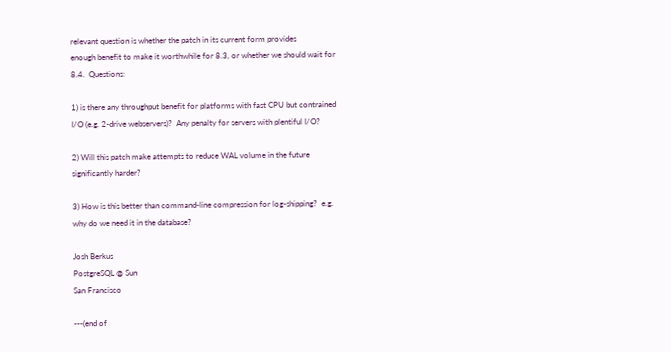relevant question is whether the patch in its current form provides
enough benefit to make it worthwhile for 8.3, or whether we should wait for
8.4.  Questions:

1) is there any throughput benefit for platforms with fast CPU but contrained
I/O (e.g. 2-drive webservers)?  Any penalty for servers with plentiful I/O?

2) Will this patch make attempts to reduce WAL volume in the future
significantly harder?

3) How is this better than command-line compression for log-shipping?  e.g.
why do we need it in the database?

Josh Berkus
PostgreSQL @ Sun
San Francisco

---(end of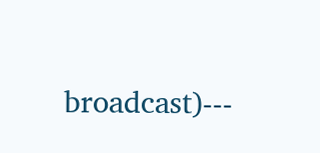broadcast)---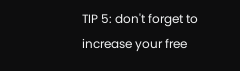TIP 5: don't forget to increase your free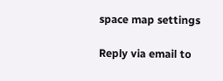space map settings

Reply via email to